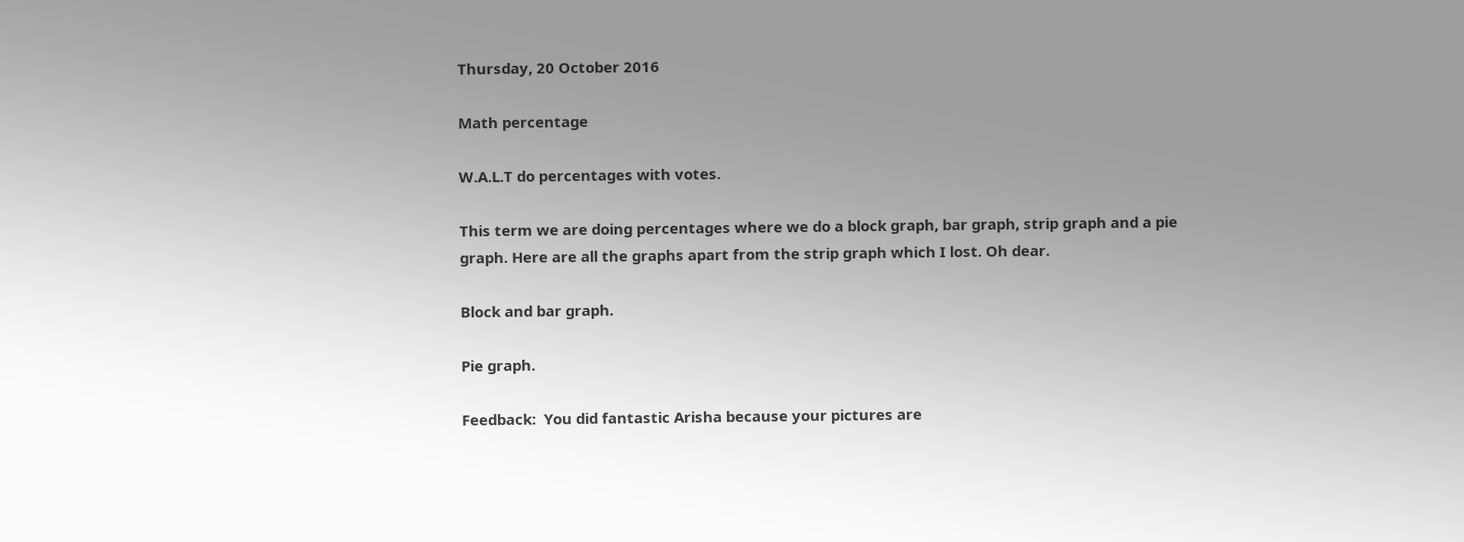Thursday, 20 October 2016

Math percentage

W.A.L.T do percentages with votes.

This term we are doing percentages where we do a block graph, bar graph, strip graph and a pie
graph. Here are all the graphs apart from the strip graph which I lost. Oh dear.

Block and bar graph.

Pie graph.

Feedback:  You did fantastic Arisha because your pictures are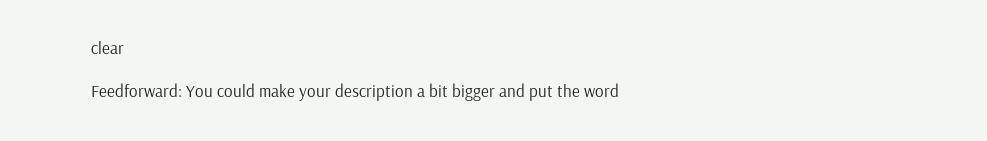clear

Feedforward: You could make your description a bit bigger and put the word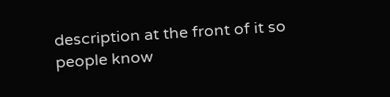description at the front of it so people know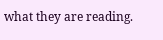what they are reading.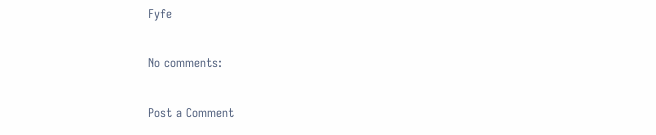Fyfe

No comments:

Post a Comment